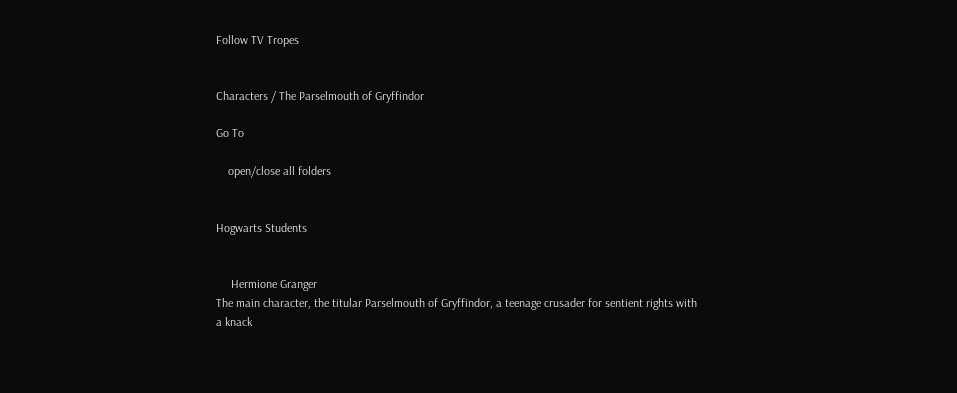Follow TV Tropes


Characters / The Parselmouth of Gryffindor

Go To

    open/close all folders


Hogwarts Students


     Hermione Granger
The main character, the titular Parselmouth of Gryffindor, a teenage crusader for sentient rights with a knack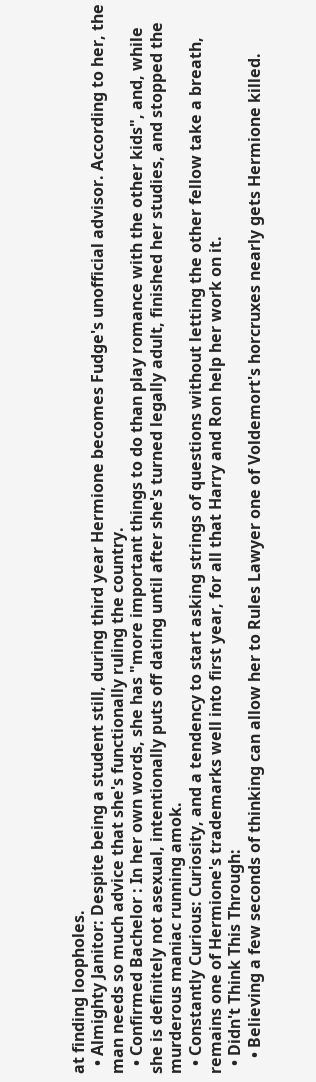at finding loopholes.
  • Almighty Janitor: Despite being a student still, during third year Hermione becomes Fudge's unofficial advisor. According to her, the man needs so much advice that she's functionally ruling the country.
  • Confirmed Bachelor : In her own words, she has "more important things to do than play romance with the other kids", and, while she is definitely not asexual, intentionally puts off dating until after she's turned legally adult, finished her studies, and stopped the murderous maniac running amok.
  • Constantly Curious: Curiosity, and a tendency to start asking strings of questions without letting the other fellow take a breath, remains one of Hermione's trademarks well into first year, for all that Harry and Ron help her work on it.
  • Didn't Think This Through:
    • Believing a few seconds of thinking can allow her to Rules Lawyer one of Voldemort's horcruxes nearly gets Hermione killed.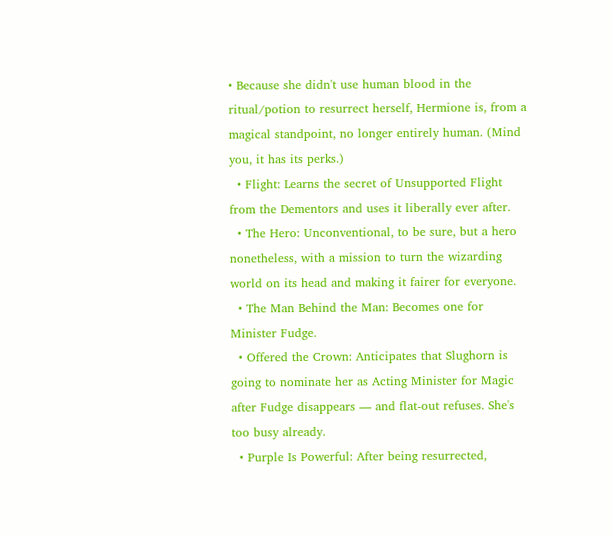• Because she didn't use human blood in the ritual/potion to resurrect herself, Hermione is, from a magical standpoint, no longer entirely human. (Mind you, it has its perks.)
  • Flight: Learns the secret of Unsupported Flight from the Dementors and uses it liberally ever after.
  • The Hero: Unconventional, to be sure, but a hero nonetheless, with a mission to turn the wizarding world on its head and making it fairer for everyone.
  • The Man Behind the Man: Becomes one for Minister Fudge.
  • Offered the Crown: Anticipates that Slughorn is going to nominate her as Acting Minister for Magic after Fudge disappears — and flat-out refuses. She's too busy already.
  • Purple Is Powerful: After being resurrected,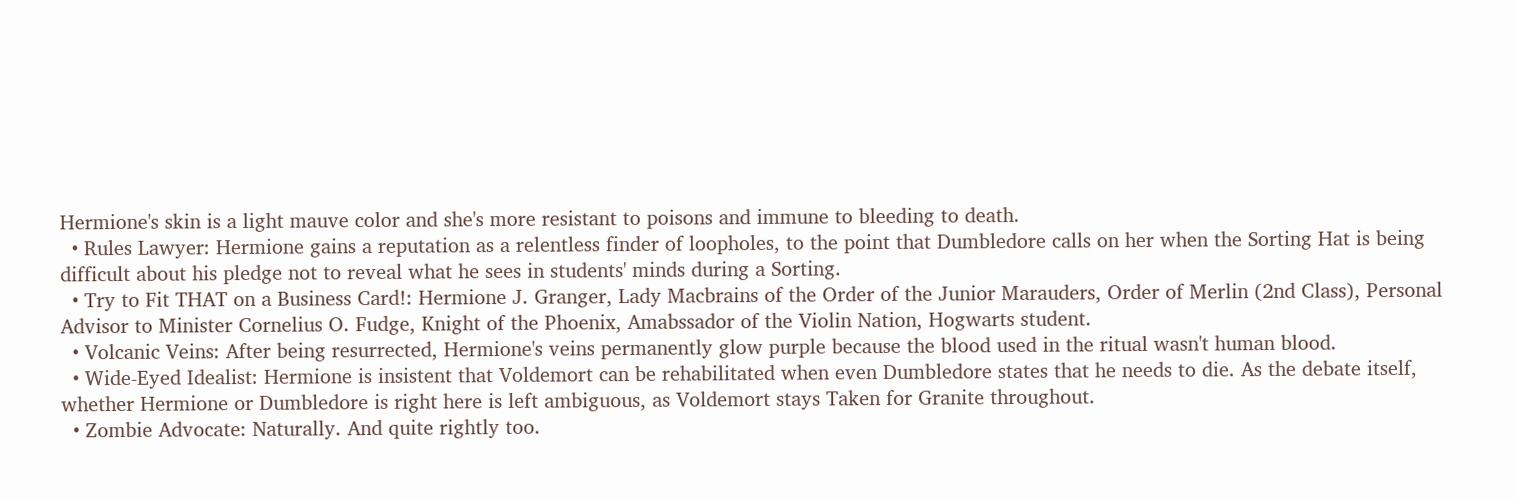Hermione's skin is a light mauve color and she's more resistant to poisons and immune to bleeding to death.
  • Rules Lawyer: Hermione gains a reputation as a relentless finder of loopholes, to the point that Dumbledore calls on her when the Sorting Hat is being difficult about his pledge not to reveal what he sees in students' minds during a Sorting.
  • Try to Fit THAT on a Business Card!: Hermione J. Granger, Lady Macbrains of the Order of the Junior Marauders, Order of Merlin (2nd Class), Personal Advisor to Minister Cornelius O. Fudge, Knight of the Phoenix, Amabssador of the Violin Nation, Hogwarts student.
  • Volcanic Veins: After being resurrected, Hermione's veins permanently glow purple because the blood used in the ritual wasn't human blood.
  • Wide-Eyed Idealist: Hermione is insistent that Voldemort can be rehabilitated when even Dumbledore states that he needs to die. As the debate itself, whether Hermione or Dumbledore is right here is left ambiguous, as Voldemort stays Taken for Granite throughout.
  • Zombie Advocate: Naturally. And quite rightly too.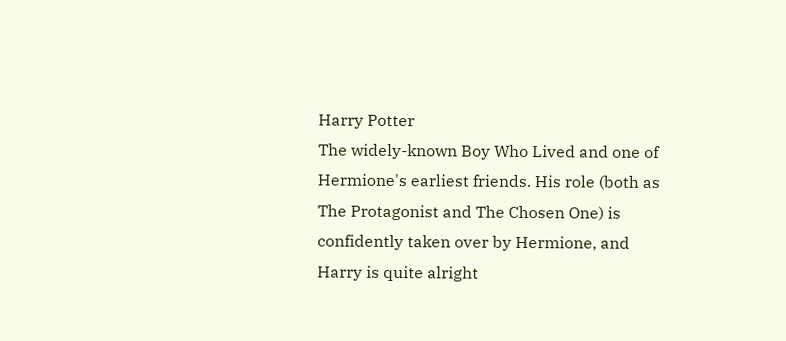Harry Potter
The widely-known Boy Who Lived and one of Hermione's earliest friends. His role (both as The Protagonist and The Chosen One) is confidently taken over by Hermione, and Harry is quite alright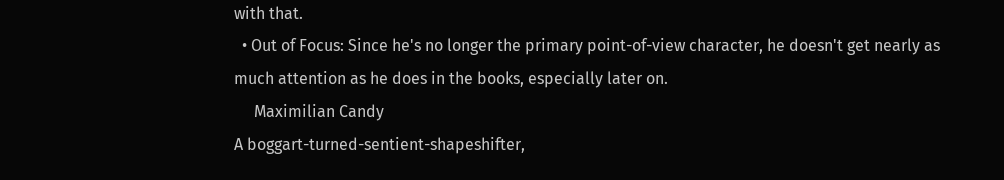with that.
  • Out of Focus: Since he's no longer the primary point-of-view character, he doesn't get nearly as much attention as he does in the books, especially later on.
     Maximilian Candy
A boggart-turned-sentient-shapeshifter,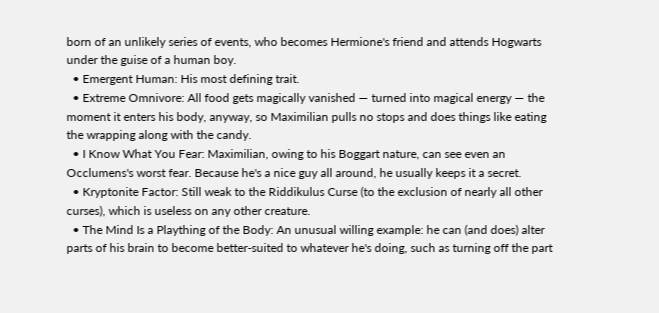born of an unlikely series of events, who becomes Hermione's friend and attends Hogwarts under the guise of a human boy.
  • Emergent Human: His most defining trait.
  • Extreme Omnivore: All food gets magically vanished — turned into magical energy — the moment it enters his body, anyway, so Maximilian pulls no stops and does things like eating the wrapping along with the candy.
  • I Know What You Fear: Maximilian, owing to his Boggart nature, can see even an Occlumens's worst fear. Because he's a nice guy all around, he usually keeps it a secret.
  • Kryptonite Factor: Still weak to the Riddikulus Curse (to the exclusion of nearly all other curses), which is useless on any other creature.
  • The Mind Is a Plaything of the Body: An unusual willing example: he can (and does) alter parts of his brain to become better-suited to whatever he's doing, such as turning off the part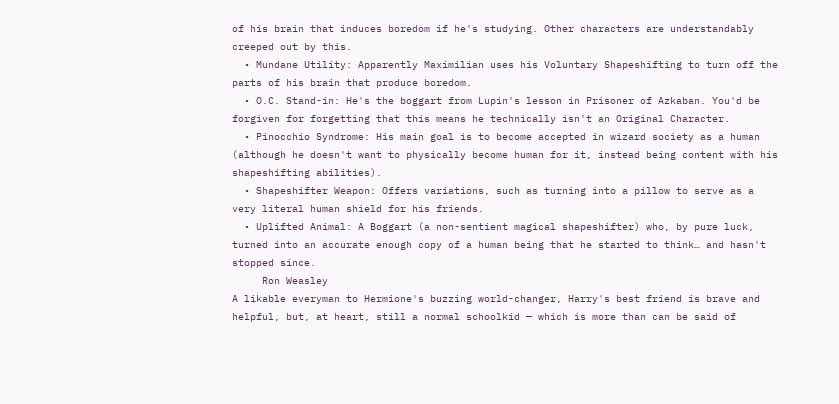of his brain that induces boredom if he's studying. Other characters are understandably creeped out by this.
  • Mundane Utility: Apparently Maximilian uses his Voluntary Shapeshifting to turn off the parts of his brain that produce boredom.
  • O.C. Stand-in: He's the boggart from Lupin's lesson in Prisoner of Azkaban. You'd be forgiven for forgetting that this means he technically isn't an Original Character.
  • Pinocchio Syndrome: His main goal is to become accepted in wizard society as a human (although he doesn't want to physically become human for it, instead being content with his shapeshifting abilities).
  • Shapeshifter Weapon: Offers variations, such as turning into a pillow to serve as a very literal human shield for his friends.
  • Uplifted Animal: A Boggart (a non-sentient magical shapeshifter) who, by pure luck, turned into an accurate enough copy of a human being that he started to think… and hasn't stopped since.
     Ron Weasley
A likable everyman to Hermione's buzzing world-changer, Harry's best friend is brave and helpful, but, at heart, still a normal schoolkid — which is more than can be said of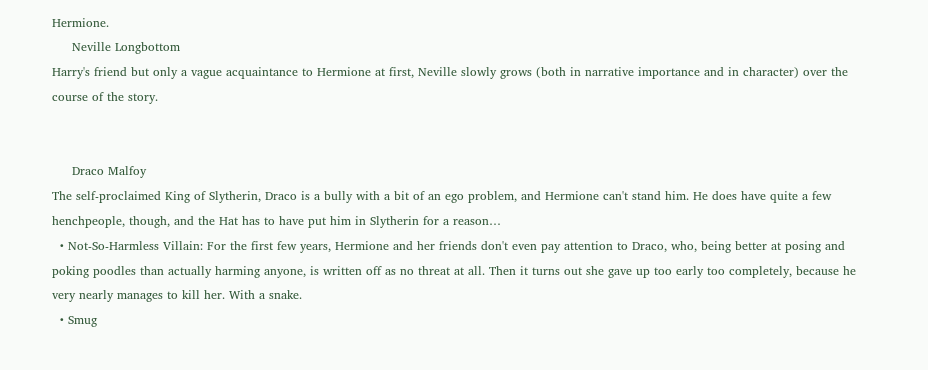Hermione.
     Neville Longbottom
Harry's friend but only a vague acquaintance to Hermione at first, Neville slowly grows (both in narrative importance and in character) over the course of the story.


     Draco Malfoy
The self-proclaimed King of Slytherin, Draco is a bully with a bit of an ego problem, and Hermione can't stand him. He does have quite a few henchpeople, though, and the Hat has to have put him in Slytherin for a reason…
  • Not-So-Harmless Villain: For the first few years, Hermione and her friends don't even pay attention to Draco, who, being better at posing and poking poodles than actually harming anyone, is written off as no threat at all. Then it turns out she gave up too early too completely, because he very nearly manages to kill her. With a snake.
  • Smug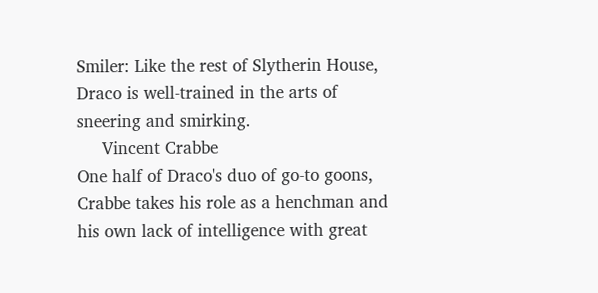Smiler: Like the rest of Slytherin House, Draco is well-trained in the arts of sneering and smirking.
     Vincent Crabbe
One half of Draco's duo of go-to goons, Crabbe takes his role as a henchman and his own lack of intelligence with great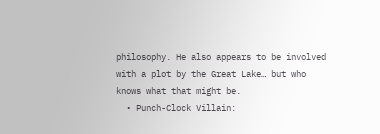philosophy. He also appears to be involved with a plot by the Great Lake… but who knows what that might be.
  • Punch-Clock Villain: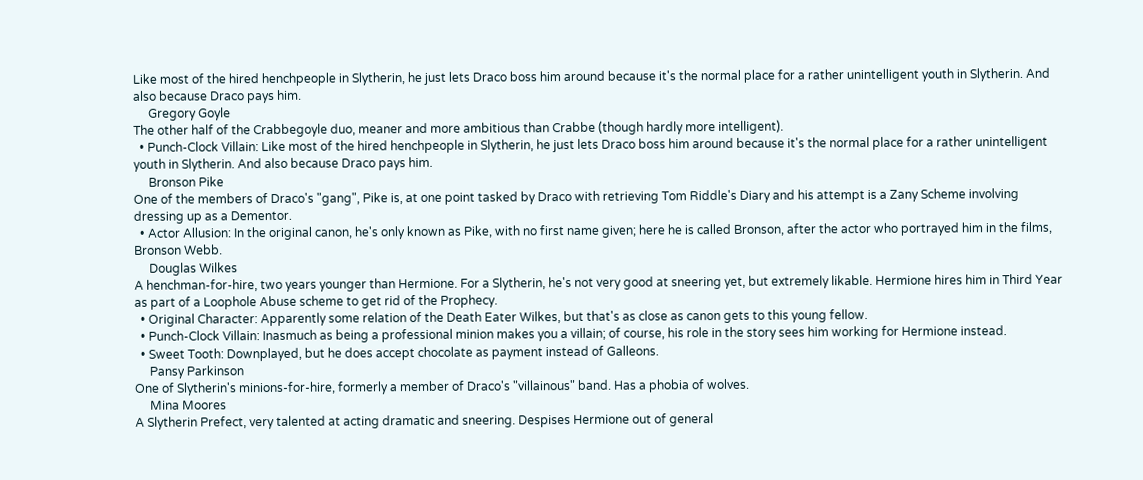Like most of the hired henchpeople in Slytherin, he just lets Draco boss him around because it's the normal place for a rather unintelligent youth in Slytherin. And also because Draco pays him.
     Gregory Goyle
The other half of the Crabbegoyle duo, meaner and more ambitious than Crabbe (though hardly more intelligent).
  • Punch-Clock Villain: Like most of the hired henchpeople in Slytherin, he just lets Draco boss him around because it's the normal place for a rather unintelligent youth in Slytherin. And also because Draco pays him.
     Bronson Pike
One of the members of Draco's "gang", Pike is, at one point tasked by Draco with retrieving Tom Riddle's Diary and his attempt is a Zany Scheme involving dressing up as a Dementor.
  • Actor Allusion: In the original canon, he's only known as Pike, with no first name given; here he is called Bronson, after the actor who portrayed him in the films, Bronson Webb.
     Douglas Wilkes
A henchman-for-hire, two years younger than Hermione. For a Slytherin, he's not very good at sneering yet, but extremely likable. Hermione hires him in Third Year as part of a Loophole Abuse scheme to get rid of the Prophecy.
  • Original Character: Apparently some relation of the Death Eater Wilkes, but that's as close as canon gets to this young fellow.
  • Punch-Clock Villain: Inasmuch as being a professional minion makes you a villain; of course, his role in the story sees him working for Hermione instead.
  • Sweet Tooth: Downplayed, but he does accept chocolate as payment instead of Galleons.
     Pansy Parkinson
One of Slytherin's minions-for-hire, formerly a member of Draco's "villainous" band. Has a phobia of wolves.
     Mina Moores
A Slytherin Prefect, very talented at acting dramatic and sneering. Despises Hermione out of general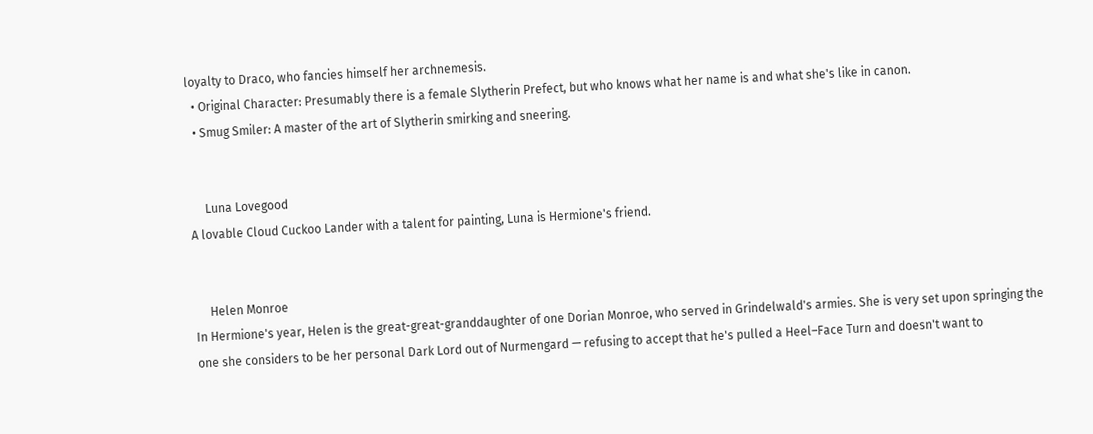loyalty to Draco, who fancies himself her archnemesis.
  • Original Character: Presumably there is a female Slytherin Prefect, but who knows what her name is and what she's like in canon.
  • Smug Smiler: A master of the art of Slytherin smirking and sneering.


     Luna Lovegood
A lovable Cloud Cuckoo Lander with a talent for painting, Luna is Hermione's friend.


     Helen Monroe
In Hermione's year, Helen is the great-great-granddaughter of one Dorian Monroe, who served in Grindelwald's armies. She is very set upon springing the one she considers to be her personal Dark Lord out of Nurmengard — refusing to accept that he's pulled a Heel–Face Turn and doesn't want to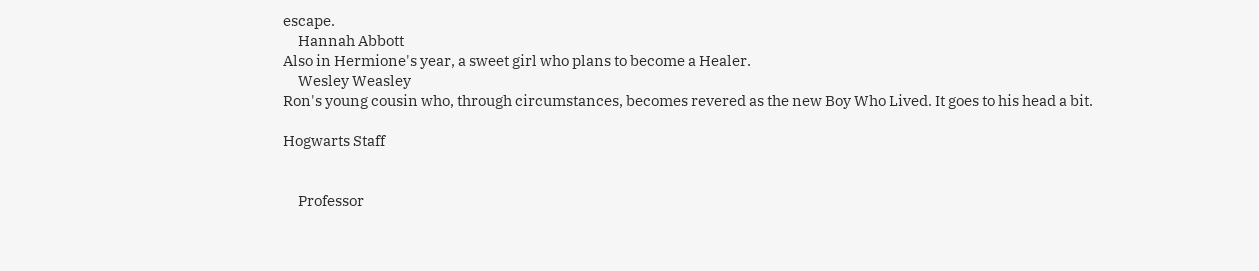escape.
     Hannah Abbott
Also in Hermione's year, a sweet girl who plans to become a Healer.
     Wesley Weasley
Ron's young cousin who, through circumstances, becomes revered as the new Boy Who Lived. It goes to his head a bit.

Hogwarts Staff


     Professor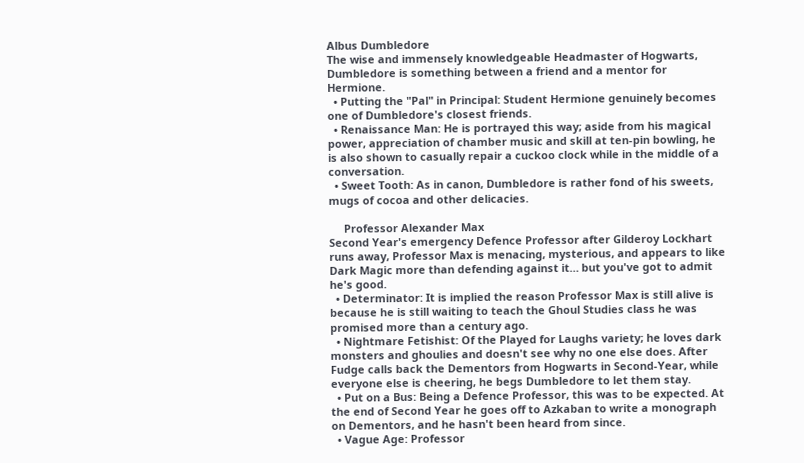Albus Dumbledore
The wise and immensely knowledgeable Headmaster of Hogwarts, Dumbledore is something between a friend and a mentor for Hermione.
  • Putting the "Pal" in Principal: Student Hermione genuinely becomes one of Dumbledore's closest friends.
  • Renaissance Man: He is portrayed this way; aside from his magical power, appreciation of chamber music and skill at ten-pin bowling, he is also shown to casually repair a cuckoo clock while in the middle of a conversation.
  • Sweet Tooth: As in canon, Dumbledore is rather fond of his sweets, mugs of cocoa and other delicacies.

     Professor Alexander Max
Second Year's emergency Defence Professor after Gilderoy Lockhart runs away, Professor Max is menacing, mysterious, and appears to like Dark Magic more than defending against it… but you've got to admit he's good.
  • Determinator: It is implied the reason Professor Max is still alive is because he is still waiting to teach the Ghoul Studies class he was promised more than a century ago.
  • Nightmare Fetishist: Of the Played for Laughs variety; he loves dark monsters and ghoulies and doesn't see why no one else does. After Fudge calls back the Dementors from Hogwarts in Second-Year, while everyone else is cheering, he begs Dumbledore to let them stay.
  • Put on a Bus: Being a Defence Professor, this was to be expected. At the end of Second Year he goes off to Azkaban to write a monograph on Dementors, and he hasn't been heard from since.
  • Vague Age: Professor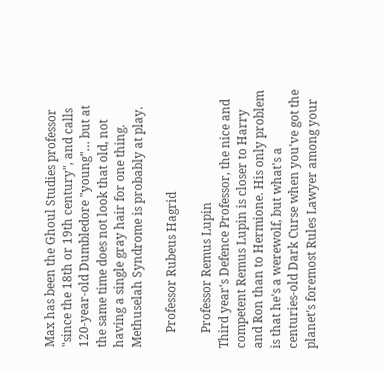Max has been the Ghoul Studies professor "since the 18th or 19th century", and calls 120-year-old Dumbledore "young"… but at the same time does not look that old, not having a single gray hair for one thing. Methuselah Syndrome is probably at play.

     Professor Rubeus Hagrid

     Professor Remus Lupin
Third year's Defence Professor, the nice and competent Remus Lupin is closer to Harry and Ron than to Hermione. His only problem is that he's a werewolf, but what's a centuries-old Dark Curse when you've got the planet's foremost Rules Lawyer among your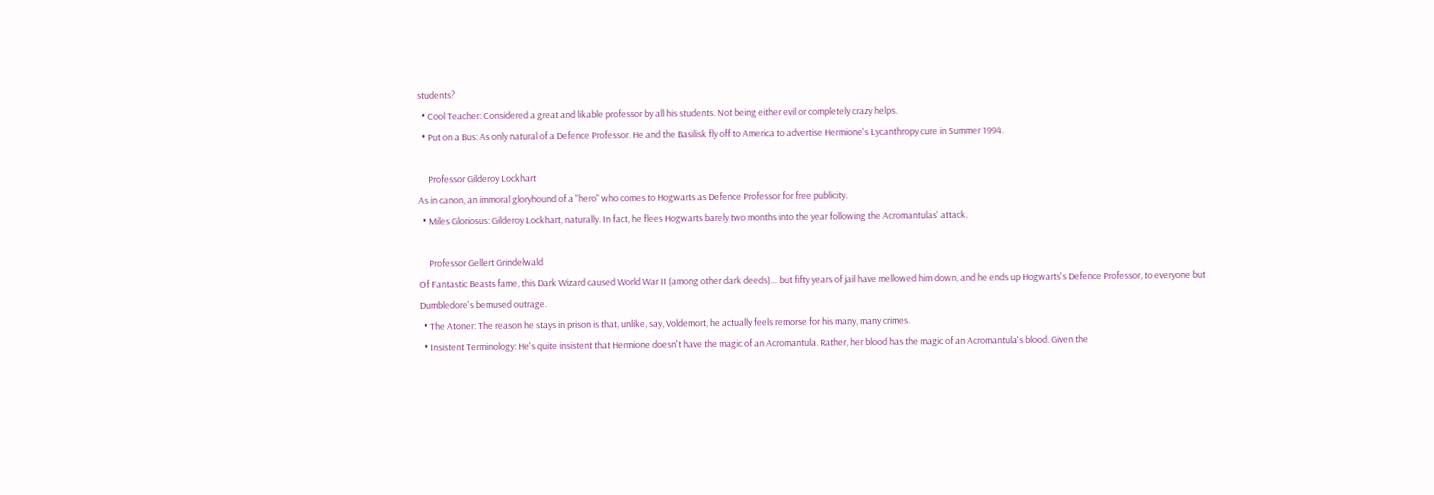students?
  • Cool Teacher: Considered a great and likable professor by all his students. Not being either evil or completely crazy helps.
  • Put on a Bus: As only natural of a Defence Professor. He and the Basilisk fly off to America to advertise Hermione's Lycanthropy cure in Summer 1994.

     Professor Gilderoy Lockhart
As in canon, an immoral gloryhound of a "hero" who comes to Hogwarts as Defence Professor for free publicity.
  • Miles Gloriosus: Gilderoy Lockhart, naturally. In fact, he flees Hogwarts barely two months into the year following the Acromantulas' attack.

     Professor Gellert Grindelwald
Of Fantastic Beasts fame, this Dark Wizard caused World War II (among other dark deeds)… but fifty years of jail have mellowed him down, and he ends up Hogwarts's Defence Professor, to everyone but Dumbledore's bemused outrage.
  • The Atoner: The reason he stays in prison is that, unlike, say, Voldemort, he actually feels remorse for his many, many crimes.
  • Insistent Terminology: He's quite insistent that Hermione doesn't have the magic of an Acromantula. Rather, her blood has the magic of an Acromantula's blood. Given the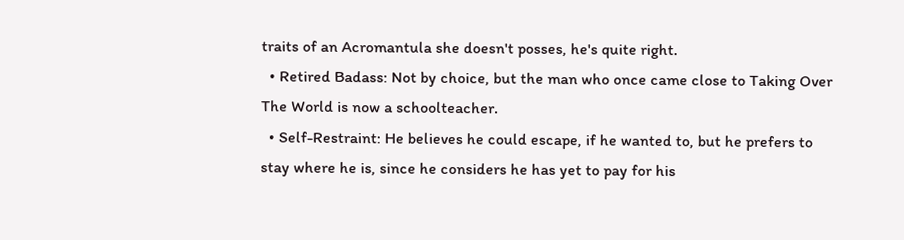traits of an Acromantula she doesn't posses, he's quite right.
  • Retired Badass: Not by choice, but the man who once came close to Taking Over The World is now a schoolteacher.
  • Self-Restraint: He believes he could escape, if he wanted to, but he prefers to stay where he is, since he considers he has yet to pay for his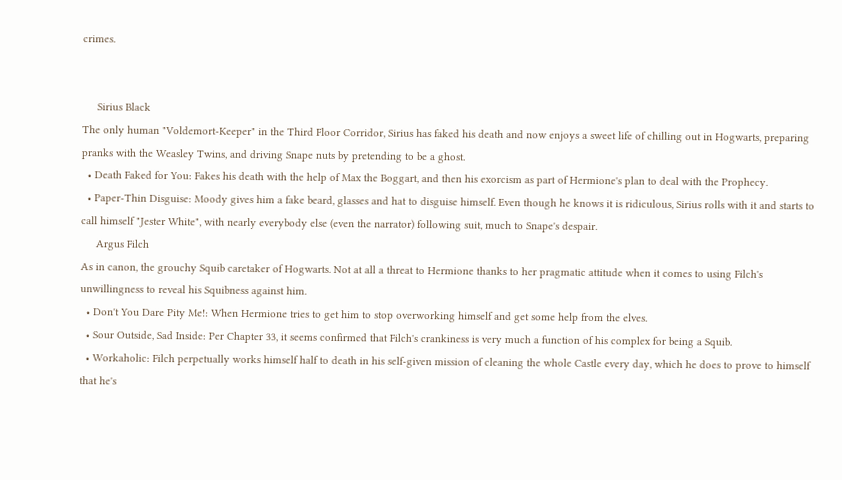crimes.


     Sirius Black
The only human "Voldemort-Keeper" in the Third Floor Corridor, Sirius has faked his death and now enjoys a sweet life of chilling out in Hogwarts, preparing pranks with the Weasley Twins, and driving Snape nuts by pretending to be a ghost.
  • Death Faked for You: Fakes his death with the help of Max the Boggart, and then his exorcism as part of Hermione's plan to deal with the Prophecy.
  • Paper-Thin Disguise: Moody gives him a fake beard, glasses and hat to disguise himself. Even though he knows it is ridiculous, Sirius rolls with it and starts to call himself "Jester White", with nearly everybody else (even the narrator) following suit, much to Snape's despair.
     Argus Filch
As in canon, the grouchy Squib caretaker of Hogwarts. Not at all a threat to Hermione thanks to her pragmatic attitude when it comes to using Filch's unwillingness to reveal his Squibness against him.
  • Don't You Dare Pity Me!: When Hermione tries to get him to stop overworking himself and get some help from the elves.
  • Sour Outside, Sad Inside: Per Chapter 33, it seems confirmed that Filch's crankiness is very much a function of his complex for being a Squib.
  • Workaholic: Filch perpetually works himself half to death in his self-given mission of cleaning the whole Castle every day, which he does to prove to himself that he's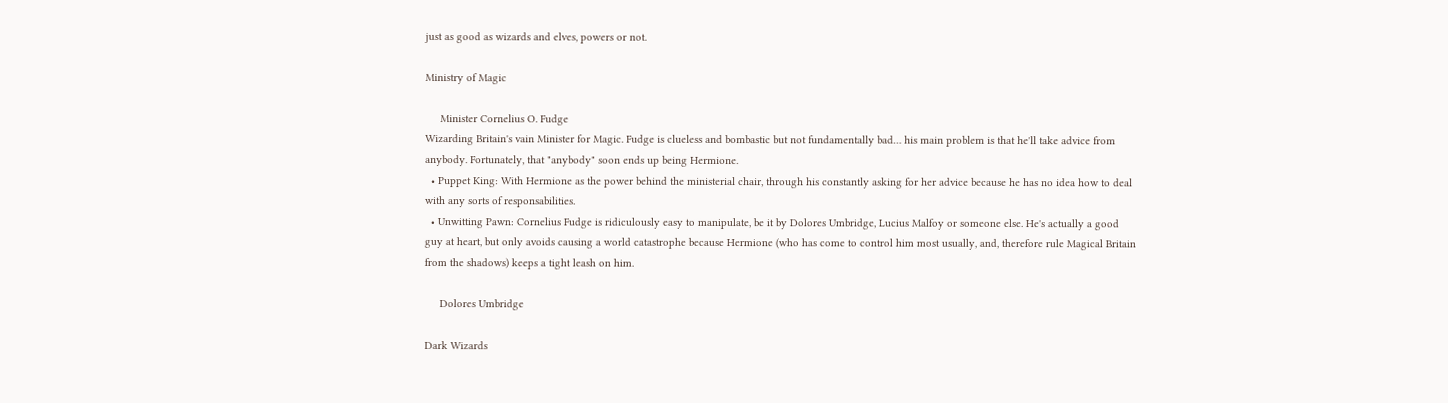just as good as wizards and elves, powers or not.

Ministry of Magic

     Minister Cornelius O. Fudge
Wizarding Britain's vain Minister for Magic. Fudge is clueless and bombastic but not fundamentally bad… his main problem is that he'll take advice from anybody. Fortunately, that "anybody" soon ends up being Hermione.
  • Puppet King: With Hermione as the power behind the ministerial chair, through his constantly asking for her advice because he has no idea how to deal with any sorts of responsabilities.
  • Unwitting Pawn: Cornelius Fudge is ridiculously easy to manipulate, be it by Dolores Umbridge, Lucius Malfoy or someone else. He's actually a good guy at heart, but only avoids causing a world catastrophe because Hermione (who has come to control him most usually, and, therefore rule Magical Britain from the shadows) keeps a tight leash on him.

     Dolores Umbridge

Dark Wizards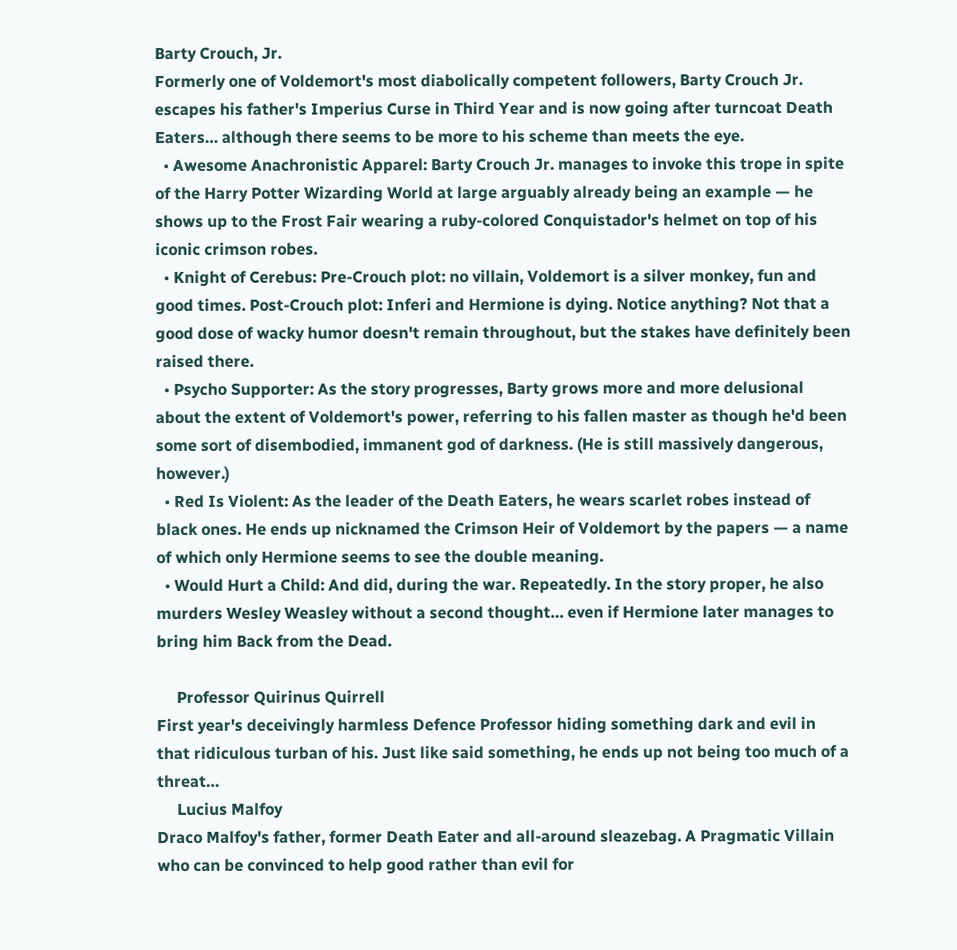Barty Crouch, Jr.
Formerly one of Voldemort's most diabolically competent followers, Barty Crouch Jr. escapes his father's Imperius Curse in Third Year and is now going after turncoat Death Eaters… although there seems to be more to his scheme than meets the eye.
  • Awesome Anachronistic Apparel: Barty Crouch Jr. manages to invoke this trope in spite of the Harry Potter Wizarding World at large arguably already being an example — he shows up to the Frost Fair wearing a ruby-colored Conquistador's helmet on top of his iconic crimson robes.
  • Knight of Cerebus: Pre-Crouch plot: no villain, Voldemort is a silver monkey, fun and good times. Post-Crouch plot: Inferi and Hermione is dying. Notice anything? Not that a good dose of wacky humor doesn't remain throughout, but the stakes have definitely been raised there.
  • Psycho Supporter: As the story progresses, Barty grows more and more delusional about the extent of Voldemort's power, referring to his fallen master as though he'd been some sort of disembodied, immanent god of darkness. (He is still massively dangerous, however.)
  • Red Is Violent: As the leader of the Death Eaters, he wears scarlet robes instead of black ones. He ends up nicknamed the Crimson Heir of Voldemort by the papers — a name of which only Hermione seems to see the double meaning.
  • Would Hurt a Child: And did, during the war. Repeatedly. In the story proper, he also murders Wesley Weasley without a second thought… even if Hermione later manages to bring him Back from the Dead.

     Professor Quirinus Quirrell
First year's deceivingly harmless Defence Professor hiding something dark and evil in that ridiculous turban of his. Just like said something, he ends up not being too much of a threat…
     Lucius Malfoy
Draco Malfoy's father, former Death Eater and all-around sleazebag. A Pragmatic Villain who can be convinced to help good rather than evil for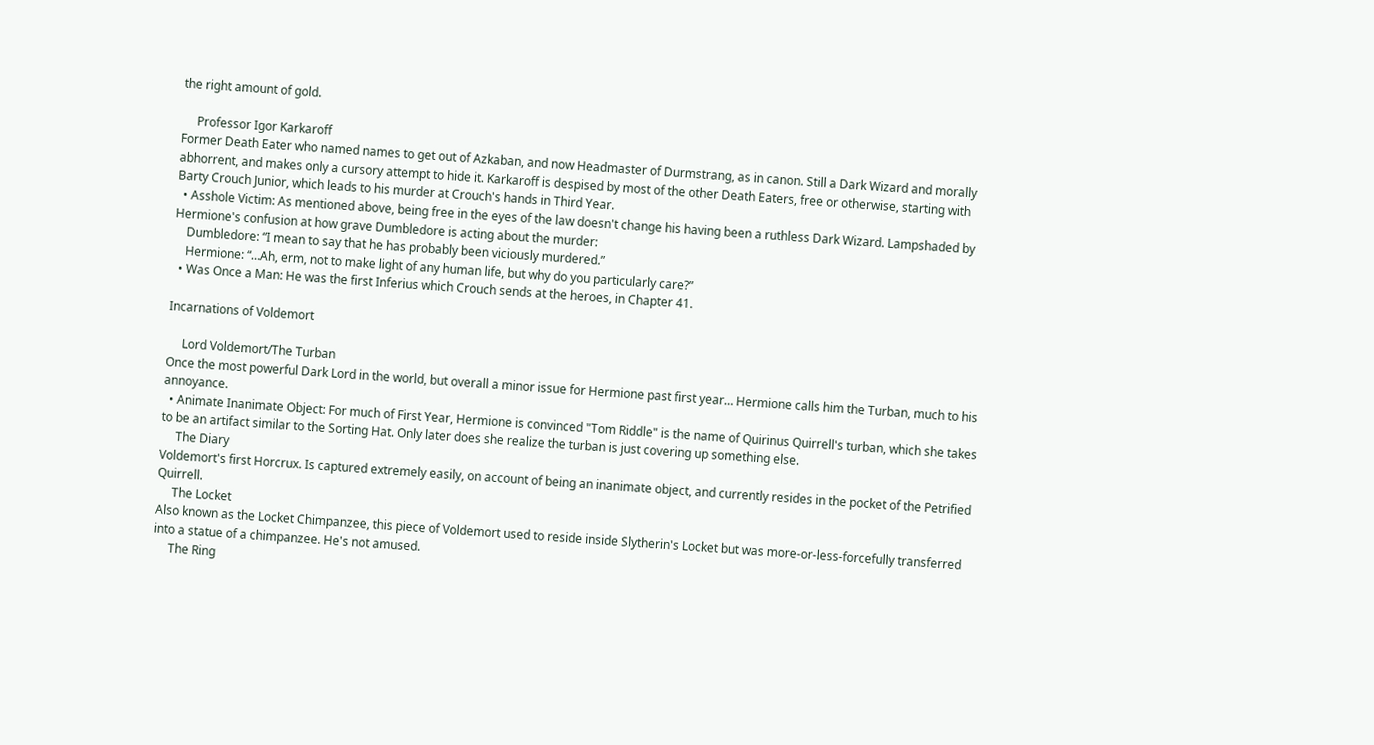the right amount of gold.

     Professor Igor Karkaroff
Former Death Eater who named names to get out of Azkaban, and now Headmaster of Durmstrang, as in canon. Still a Dark Wizard and morally abhorrent, and makes only a cursory attempt to hide it. Karkaroff is despised by most of the other Death Eaters, free or otherwise, starting with Barty Crouch Junior, which leads to his murder at Crouch's hands in Third Year.
  • Asshole Victim: As mentioned above, being free in the eyes of the law doesn't change his having been a ruthless Dark Wizard. Lampshaded by Hermione's confusion at how grave Dumbledore is acting about the murder:
    Dumbledore: “I mean to say that he has probably been viciously murdered.”
    Hermione: “…Ah, erm, not to make light of any human life, but why do you particularly care?”
  • Was Once a Man: He was the first Inferius which Crouch sends at the heroes, in Chapter 41.

Incarnations of Voldemort

     Lord Voldemort/The Turban
Once the most powerful Dark Lord in the world, but overall a minor issue for Hermione past first year… Hermione calls him the Turban, much to his annoyance.
  • Animate Inanimate Object: For much of First Year, Hermione is convinced "Tom Riddle" is the name of Quirinus Quirrell's turban, which she takes to be an artifact similar to the Sorting Hat. Only later does she realize the turban is just covering up something else.
     The Diary
Voldemort's first Horcrux. Is captured extremely easily, on account of being an inanimate object, and currently resides in the pocket of the Petrified Quirrell.
     The Locket
Also known as the Locket Chimpanzee, this piece of Voldemort used to reside inside Slytherin's Locket but was more-or-less-forcefully transferred into a statue of a chimpanzee. He's not amused.
     The Ring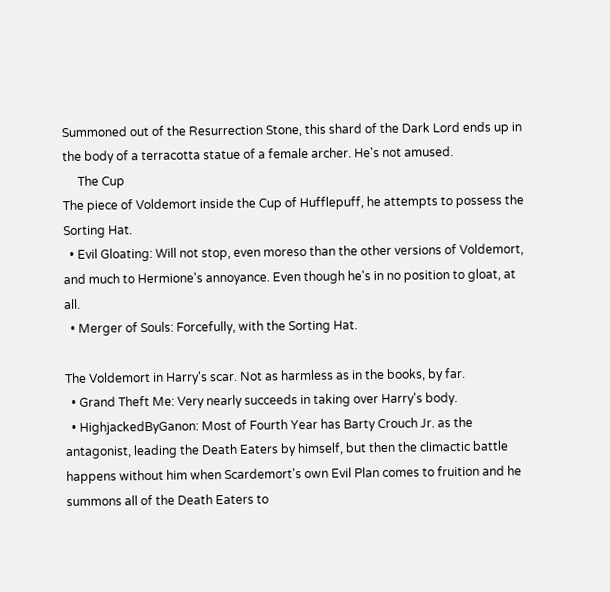Summoned out of the Resurrection Stone, this shard of the Dark Lord ends up in the body of a terracotta statue of a female archer. He's not amused.
     The Cup
The piece of Voldemort inside the Cup of Hufflepuff, he attempts to possess the Sorting Hat.
  • Evil Gloating: Will not stop, even moreso than the other versions of Voldemort, and much to Hermione's annoyance. Even though he's in no position to gloat, at all.
  • Merger of Souls: Forcefully, with the Sorting Hat.

The Voldemort in Harry's scar. Not as harmless as in the books, by far.
  • Grand Theft Me: Very nearly succeeds in taking over Harry's body.
  • HighjackedByGanon: Most of Fourth Year has Barty Crouch Jr. as the antagonist, leading the Death Eaters by himself, but then the climactic battle happens without him when Scardemort's own Evil Plan comes to fruition and he summons all of the Death Eaters to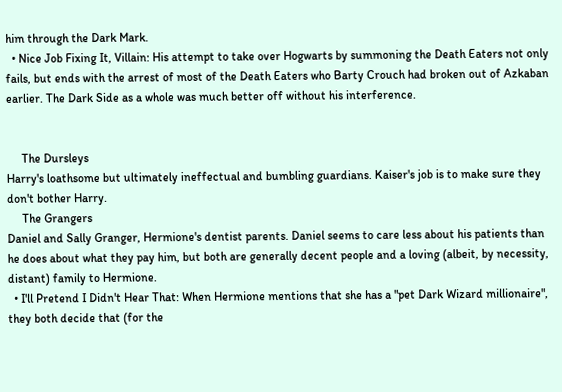him through the Dark Mark.
  • Nice Job Fixing It, Villain: His attempt to take over Hogwarts by summoning the Death Eaters not only fails, but ends with the arrest of most of the Death Eaters who Barty Crouch had broken out of Azkaban earlier. The Dark Side as a whole was much better off without his interference.


     The Dursleys
Harry's loathsome but ultimately ineffectual and bumbling guardians. Kaiser's job is to make sure they don't bother Harry.
     The Grangers
Daniel and Sally Granger, Hermione's dentist parents. Daniel seems to care less about his patients than he does about what they pay him, but both are generally decent people and a loving (albeit, by necessity, distant) family to Hermione.
  • I'll Pretend I Didn't Hear That: When Hermione mentions that she has a "pet Dark Wizard millionaire", they both decide that (for the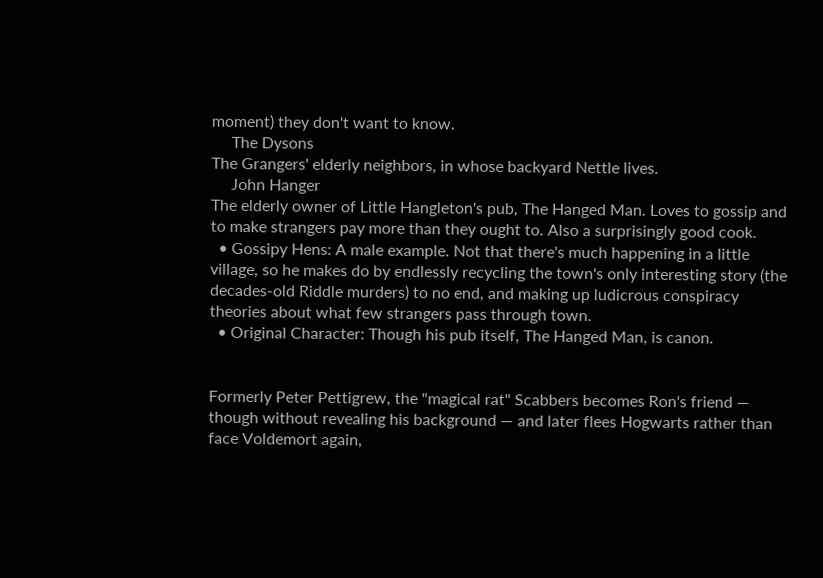moment) they don't want to know.
     The Dysons
The Grangers' elderly neighbors, in whose backyard Nettle lives.
     John Hanger
The elderly owner of Little Hangleton's pub, The Hanged Man. Loves to gossip and to make strangers pay more than they ought to. Also a surprisingly good cook.
  • Gossipy Hens: A male example. Not that there's much happening in a little village, so he makes do by endlessly recycling the town's only interesting story (the decades-old Riddle murders) to no end, and making up ludicrous conspiracy theories about what few strangers pass through town.
  • Original Character: Though his pub itself, The Hanged Man, is canon.


Formerly Peter Pettigrew, the "magical rat" Scabbers becomes Ron's friend — though without revealing his background — and later flees Hogwarts rather than face Voldemort again,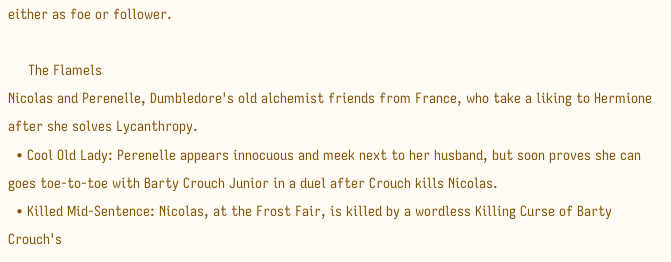either as foe or follower.

     The Flamels
Nicolas and Perenelle, Dumbledore's old alchemist friends from France, who take a liking to Hermione after she solves Lycanthropy.
  • Cool Old Lady: Perenelle appears innocuous and meek next to her husband, but soon proves she can goes toe-to-toe with Barty Crouch Junior in a duel after Crouch kills Nicolas.
  • Killed Mid-Sentence: Nicolas, at the Frost Fair, is killed by a wordless Killing Curse of Barty Crouch's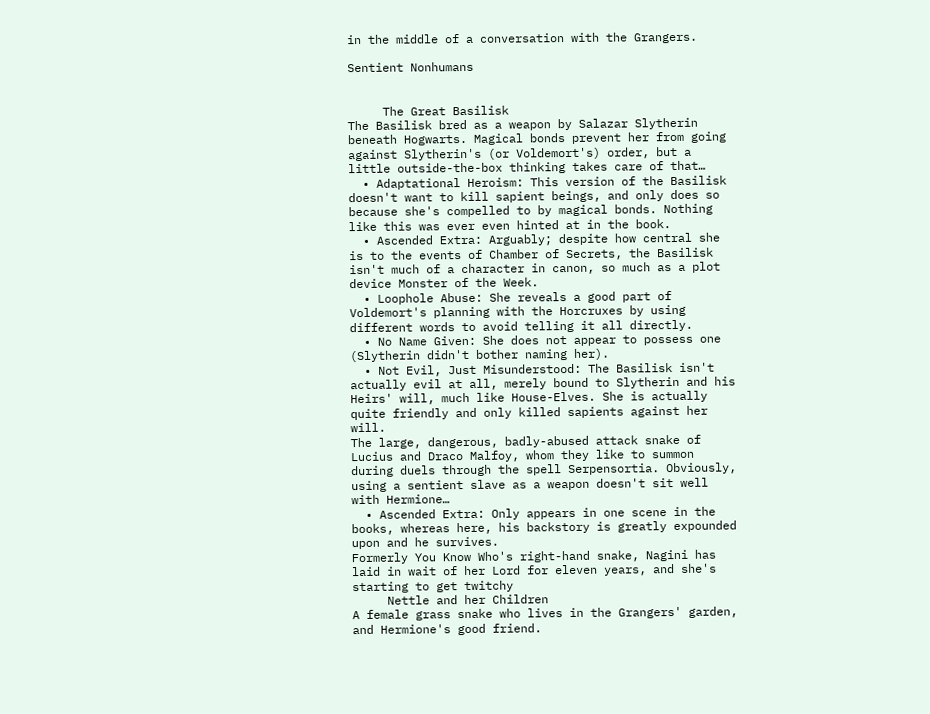in the middle of a conversation with the Grangers.

Sentient Nonhumans


     The Great Basilisk
The Basilisk bred as a weapon by Salazar Slytherin beneath Hogwarts. Magical bonds prevent her from going against Slytherin's (or Voldemort's) order, but a little outside-the-box thinking takes care of that…
  • Adaptational Heroism: This version of the Basilisk doesn't want to kill sapient beings, and only does so because she's compelled to by magical bonds. Nothing like this was ever even hinted at in the book.
  • Ascended Extra: Arguably; despite how central she is to the events of Chamber of Secrets, the Basilisk isn't much of a character in canon, so much as a plot device Monster of the Week.
  • Loophole Abuse: She reveals a good part of Voldemort's planning with the Horcruxes by using different words to avoid telling it all directly.
  • No Name Given: She does not appear to possess one (Slytherin didn't bother naming her).
  • Not Evil, Just Misunderstood: The Basilisk isn't actually evil at all, merely bound to Slytherin and his Heirs' will, much like House-Elves. She is actually quite friendly and only killed sapients against her will.
The large, dangerous, badly-abused attack snake of Lucius and Draco Malfoy, whom they like to summon during duels through the spell Serpensortia. Obviously, using a sentient slave as a weapon doesn't sit well with Hermione…
  • Ascended Extra: Only appears in one scene in the books, whereas here, his backstory is greatly expounded upon and he survives.
Formerly You Know Who's right-hand snake, Nagini has laid in wait of her Lord for eleven years, and she's starting to get twitchy
     Nettle and her Children
A female grass snake who lives in the Grangers' garden, and Hermione's good friend.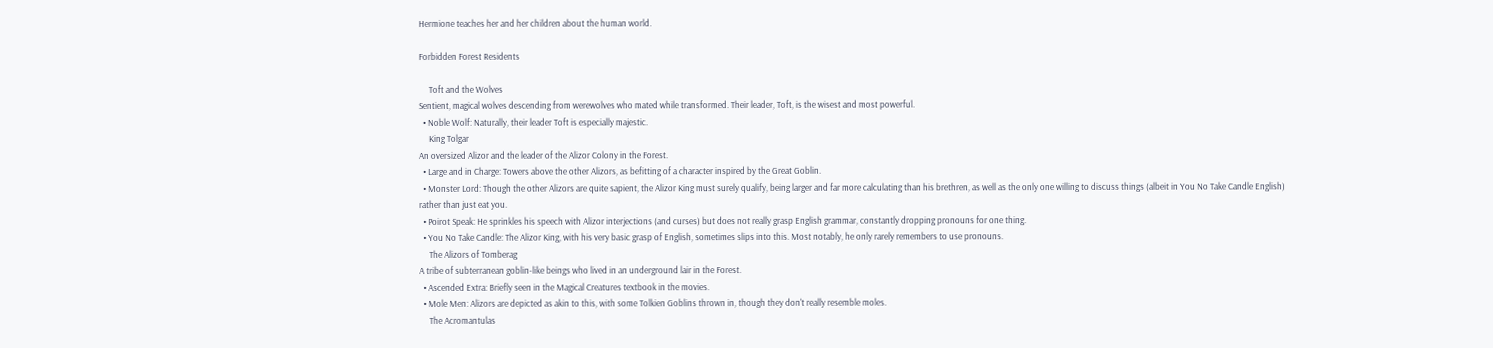Hermione teaches her and her children about the human world.

Forbidden Forest Residents

     Toft and the Wolves
Sentient, magical wolves descending from werewolves who mated while transformed. Their leader, Toft, is the wisest and most powerful.
  • Noble Wolf: Naturally, their leader Toft is especially majestic.
     King Tolgar
An oversized Alizor and the leader of the Alizor Colony in the Forest.
  • Large and in Charge: Towers above the other Alizors, as befitting of a character inspired by the Great Goblin.
  • Monster Lord: Though the other Alizors are quite sapient, the Alizor King must surely qualify, being larger and far more calculating than his brethren, as well as the only one willing to discuss things (albeit in You No Take Candle English) rather than just eat you.
  • Poirot Speak: He sprinkles his speech with Alizor interjections (and curses) but does not really grasp English grammar, constantly dropping pronouns for one thing.
  • You No Take Candle: The Alizor King, with his very basic grasp of English, sometimes slips into this. Most notably, he only rarely remembers to use pronouns.
     The Alizors of Tomberag
A tribe of subterranean goblin-like beings who lived in an underground lair in the Forest.
  • Ascended Extra: Briefly seen in the Magical Creatures textbook in the movies.
  • Mole Men: Alizors are depicted as akin to this, with some Tolkien Goblins thrown in, though they don't really resemble moles.
     The Acromantulas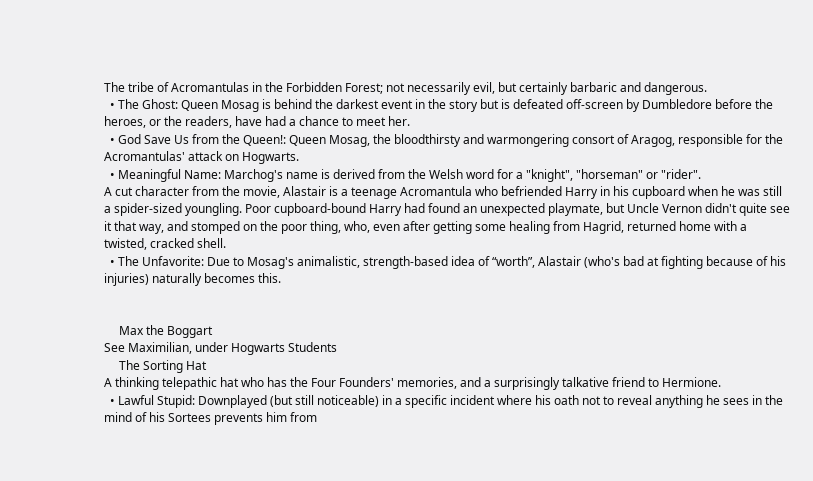The tribe of Acromantulas in the Forbidden Forest; not necessarily evil, but certainly barbaric and dangerous.
  • The Ghost: Queen Mosag is behind the darkest event in the story but is defeated off-screen by Dumbledore before the heroes, or the readers, have had a chance to meet her.
  • God Save Us from the Queen!: Queen Mosag, the bloodthirsty and warmongering consort of Aragog, responsible for the Acromantulas' attack on Hogwarts.
  • Meaningful Name: Marchog's name is derived from the Welsh word for a "knight", "horseman" or "rider".
A cut character from the movie, Alastair is a teenage Acromantula who befriended Harry in his cupboard when he was still a spider-sized youngling. Poor cupboard-bound Harry had found an unexpected playmate, but Uncle Vernon didn't quite see it that way, and stomped on the poor thing, who, even after getting some healing from Hagrid, returned home with a twisted, cracked shell.
  • The Unfavorite: Due to Mosag's animalistic, strength-based idea of “worth”, Alastair (who's bad at fighting because of his injuries) naturally becomes this.


     Max the Boggart
See Maximilian, under Hogwarts Students
     The Sorting Hat
A thinking telepathic hat who has the Four Founders' memories, and a surprisingly talkative friend to Hermione.
  • Lawful Stupid: Downplayed (but still noticeable) in a specific incident where his oath not to reveal anything he sees in the mind of his Sortees prevents him from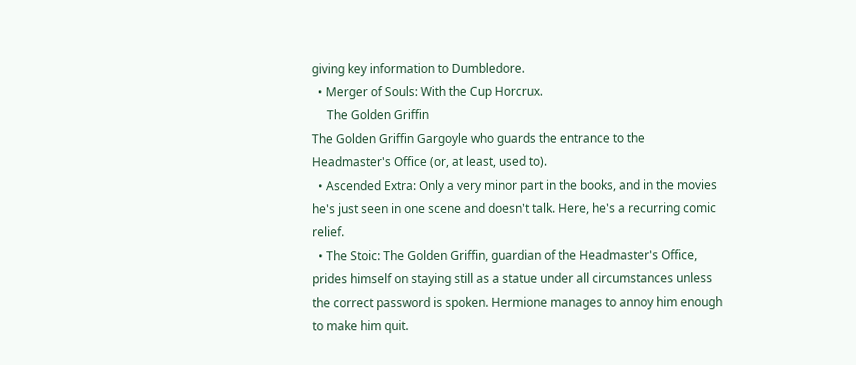giving key information to Dumbledore.
  • Merger of Souls: With the Cup Horcrux.
     The Golden Griffin
The Golden Griffin Gargoyle who guards the entrance to the Headmaster's Office (or, at least, used to).
  • Ascended Extra: Only a very minor part in the books, and in the movies he's just seen in one scene and doesn't talk. Here, he's a recurring comic relief.
  • The Stoic: The Golden Griffin, guardian of the Headmaster's Office, prides himself on staying still as a statue under all circumstances unless the correct password is spoken. Hermione manages to annoy him enough to make him quit.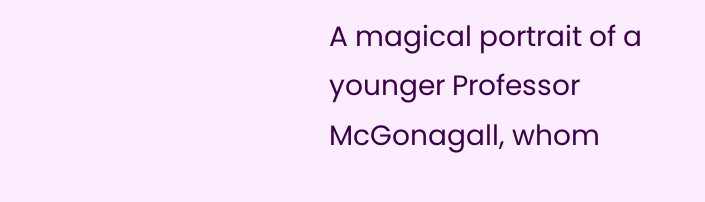A magical portrait of a younger Professor McGonagall, whom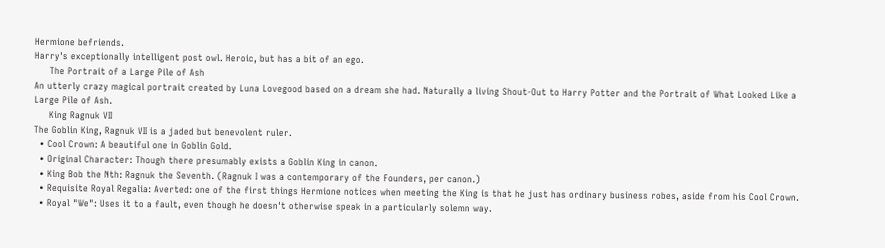Hermione befriends.
Harry's exceptionally intelligent post owl. Heroic, but has a bit of an ego.
     The Portrait of a Large Pile of Ash
An utterly crazy magical portrait created by Luna Lovegood based on a dream she had. Naturally a living Shout-Out to Harry Potter and the Portrait of What Looked Like a Large Pile of Ash.
     King Ragnuk VII
The Goblin King, Ragnuk VII is a jaded but benevolent ruler.
  • Cool Crown: A beautiful one in Goblin Gold.
  • Original Character: Though there presumably exists a Goblin King in canon.
  • King Bob the Nth: Ragnuk the Seventh. (Ragnuk I was a contemporary of the Founders, per canon.)
  • Requisite Royal Regalia: Averted: one of the first things Hermione notices when meeting the King is that he just has ordinary business robes, aside from his Cool Crown.
  • Royal "We": Uses it to a fault, even though he doesn't otherwise speak in a particularly solemn way.